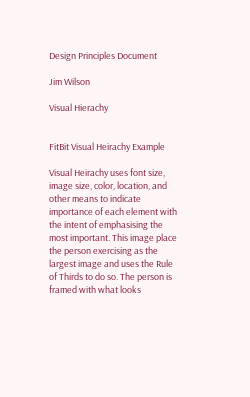Design Principles Document

Jim Wilson

Visual Hierachy


FitBit Visual Heirachy Example

Visual Heirachy uses font size, image size, color, location, and other means to indicate importance of each element with the intent of emphasising the most important. This image place the person exercising as the largest image and uses the Rule of Thirds to do so. The person is framed with what looks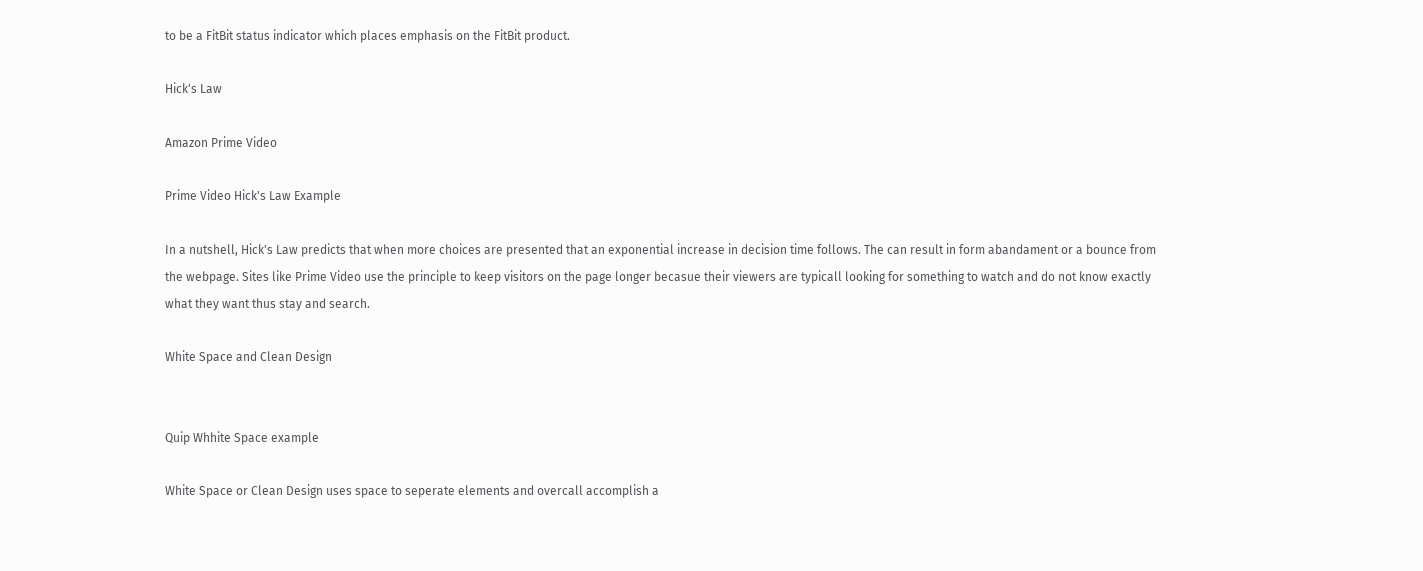to be a FitBit status indicator which places emphasis on the FitBit product.

Hick's Law

Amazon Prime Video

Prime Video Hick's Law Example

In a nutshell, Hick's Law predicts that when more choices are presented that an exponential increase in decision time follows. The can result in form abandament or a bounce from the webpage. Sites like Prime Video use the principle to keep visitors on the page longer becasue their viewers are typicall looking for something to watch and do not know exactly what they want thus stay and search.

White Space and Clean Design


Quip Whhite Space example

White Space or Clean Design uses space to seperate elements and overcall accomplish a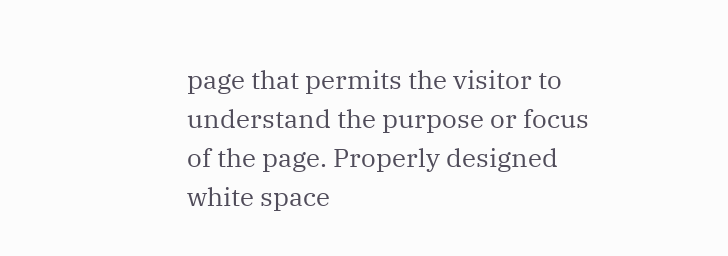page that permits the visitor to understand the purpose or focus of the page. Properly designed white space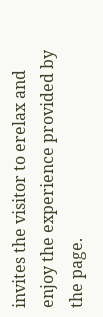invites the visitor to erelax and enjoy the experience provided by the page.